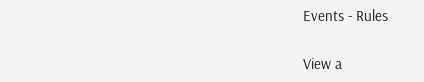Events - Rules

View a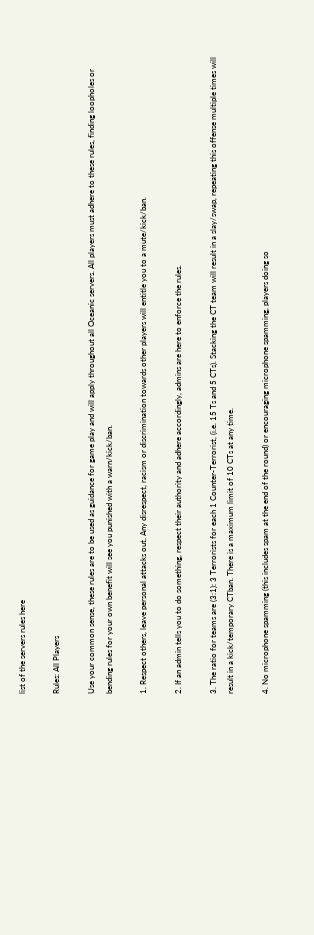list of the servers rules here

Rules: All Players

Use your common sense, these rules are to be used as guidance for game play and will apply throughout all Oceanic servers. All players must adhere to these rules, finding loopholes or bending rules for your own benefit will see you punished with a warn/kick/ban.

1. Respect others, leave personal attacks out. Any disrespect, racism or discrimination towards other players will entitle you to a mute/kick/ban.

2. If an admin tells you to do something, respect their authority and adhere accordingly, admins are here to enforce the rules.

3. The ratio for teams are (3:1): 3 Terrorists for each 1 Counter-Terrorist, (i.e. 15 Ts and 5 CTs). Stacking the CT team will result in a slay/swap, repeating this offense multiple times will result in a kick/temporary CTban. There is a maximum limit of 10 CTs at any time.

4. No microphone spamming (this includes spam at the end of the round) or encouraging microphone spamming, players doing so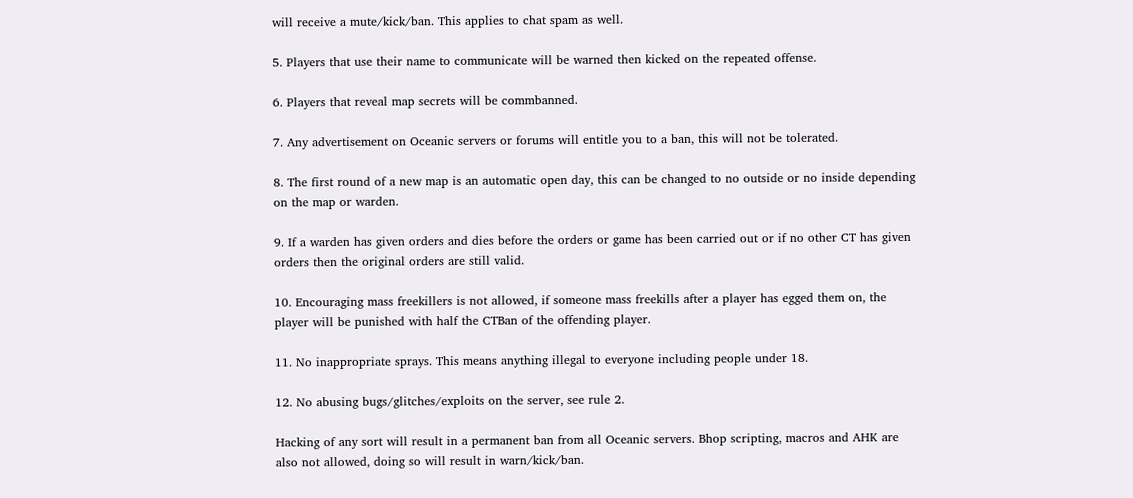will receive a mute/kick/ban. This applies to chat spam as well.

5. Players that use their name to communicate will be warned then kicked on the repeated offense.

6. Players that reveal map secrets will be commbanned.

7. Any advertisement on Oceanic servers or forums will entitle you to a ban, this will not be tolerated.

8. The first round of a new map is an automatic open day, this can be changed to no outside or no inside depending on the map or warden.

9. If a warden has given orders and dies before the orders or game has been carried out or if no other CT has given orders then the original orders are still valid.

10. Encouraging mass freekillers is not allowed, if someone mass freekills after a player has egged them on, the player will be punished with half the CTBan of the offending player.

11. No inappropriate sprays. This means anything illegal to everyone including people under 18.

12. No abusing bugs/glitches/exploits on the server, see rule 2.

Hacking of any sort will result in a permanent ban from all Oceanic servers. Bhop scripting, macros and AHK are also not allowed, doing so will result in warn/kick/ban.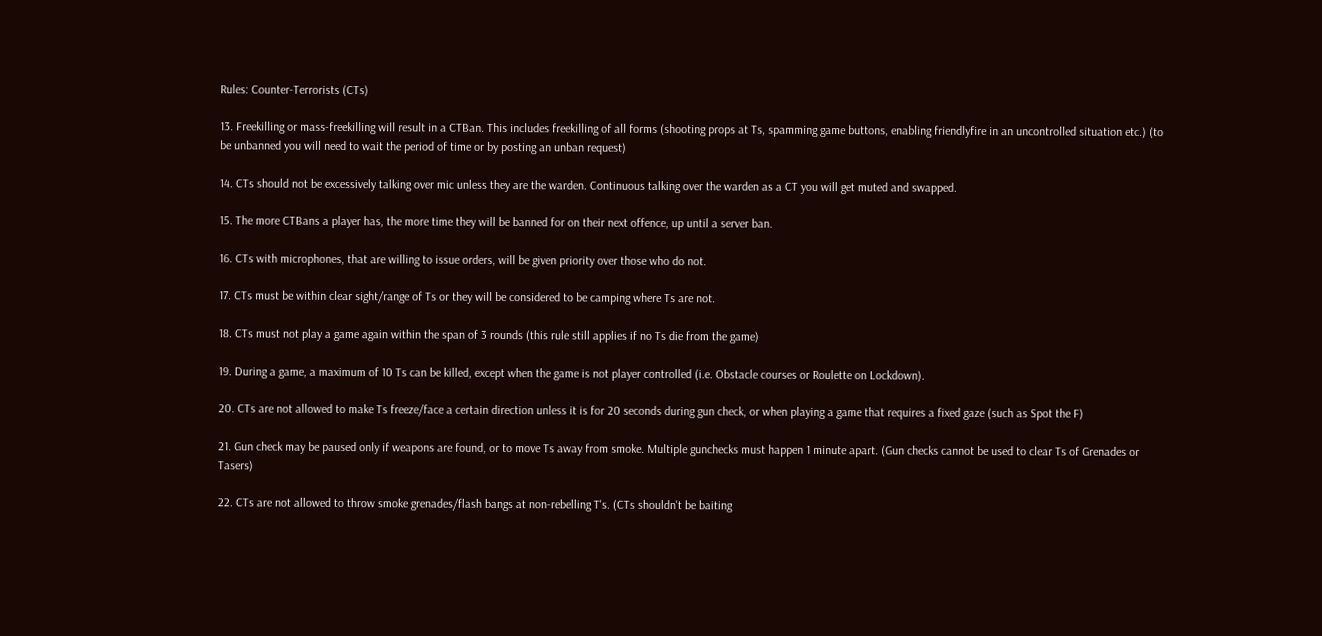Rules: Counter-Terrorists (CTs)

13. Freekilling or mass-freekilling will result in a CTBan. This includes freekilling of all forms (shooting props at Ts, spamming game buttons, enabling friendlyfire in an uncontrolled situation etc.) (to be unbanned you will need to wait the period of time or by posting an unban request)

14. CTs should not be excessively talking over mic unless they are the warden. Continuous talking over the warden as a CT you will get muted and swapped.

15. The more CTBans a player has, the more time they will be banned for on their next offence, up until a server ban.

16. CTs with microphones, that are willing to issue orders, will be given priority over those who do not.

17. CTs must be within clear sight/range of Ts or they will be considered to be camping where Ts are not.

18. CTs must not play a game again within the span of 3 rounds (this rule still applies if no Ts die from the game)

19. During a game, a maximum of 10 Ts can be killed, except when the game is not player controlled (i.e. Obstacle courses or Roulette on Lockdown).

20. CTs are not allowed to make Ts freeze/face a certain direction unless it is for 20 seconds during gun check, or when playing a game that requires a fixed gaze (such as Spot the F)

21. Gun check may be paused only if weapons are found, or to move Ts away from smoke. Multiple gunchecks must happen 1 minute apart. (Gun checks cannot be used to clear Ts of Grenades or Tasers)

22. CTs are not allowed to throw smoke grenades/flash bangs at non-rebelling T's. (CTs shouldn't be baiting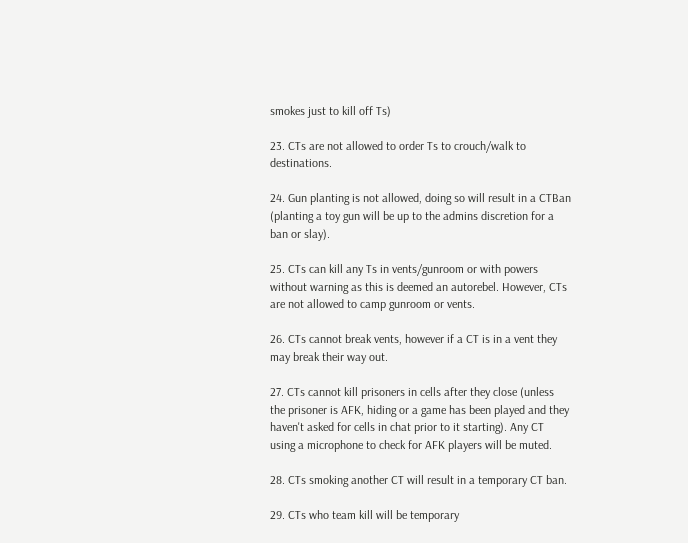smokes just to kill off Ts)

23. CTs are not allowed to order Ts to crouch/walk to destinations.

24. Gun planting is not allowed, doing so will result in a CTBan (planting a toy gun will be up to the admins discretion for a ban or slay).

25. CTs can kill any Ts in vents/gunroom or with powers without warning as this is deemed an autorebel. However, CTs are not allowed to camp gunroom or vents.

26. CTs cannot break vents, however if a CT is in a vent they may break their way out.

27. CTs cannot kill prisoners in cells after they close (unless the prisoner is AFK, hiding or a game has been played and they haven't asked for cells in chat prior to it starting). Any CT using a microphone to check for AFK players will be muted.

28. CTs smoking another CT will result in a temporary CT ban.

29. CTs who team kill will be temporary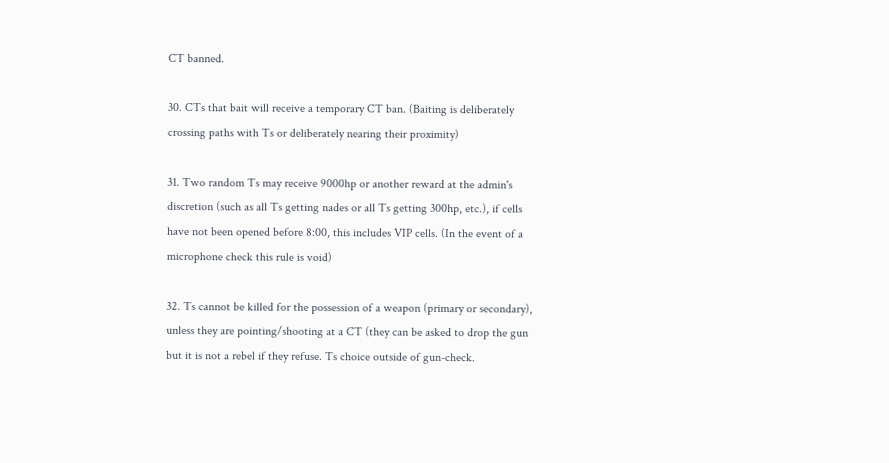CT banned.

30. CTs that bait will receive a temporary CT ban. (Baiting is deliberately crossing paths with Ts or deliberately nearing their proximity)

31. Two random Ts may receive 9000hp or another reward at the admin's discretion (such as all Ts getting nades or all Ts getting 300hp, etc.), if cells have not been opened before 8:00, this includes VIP cells. (In the event of a microphone check this rule is void)

32. Ts cannot be killed for the possession of a weapon (primary or secondary), unless they are pointing/shooting at a CT (they can be asked to drop the gun but it is not a rebel if they refuse. Ts choice outside of gun-check.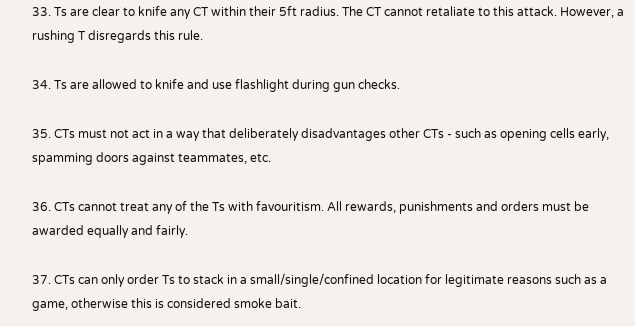33. Ts are clear to knife any CT within their 5ft radius. The CT cannot retaliate to this attack. However, a rushing T disregards this rule.

34. Ts are allowed to knife and use flashlight during gun checks.

35. CTs must not act in a way that deliberately disadvantages other CTs - such as opening cells early, spamming doors against teammates, etc.

36. CTs cannot treat any of the Ts with favouritism. All rewards, punishments and orders must be awarded equally and fairly.

37. CTs can only order Ts to stack in a small/single/confined location for legitimate reasons such as a game, otherwise this is considered smoke bait.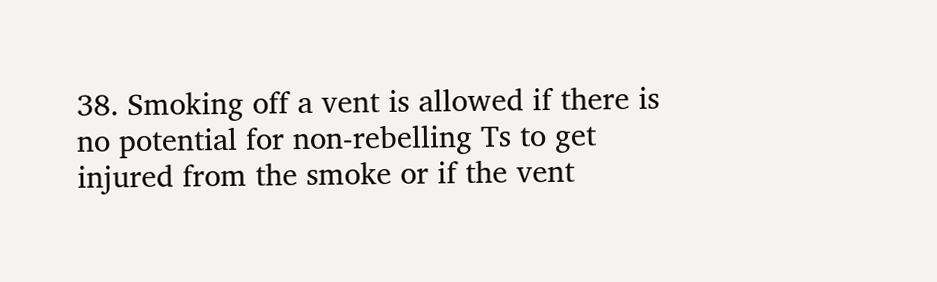38. Smoking off a vent is allowed if there is no potential for non-rebelling Ts to get injured from the smoke or if the vent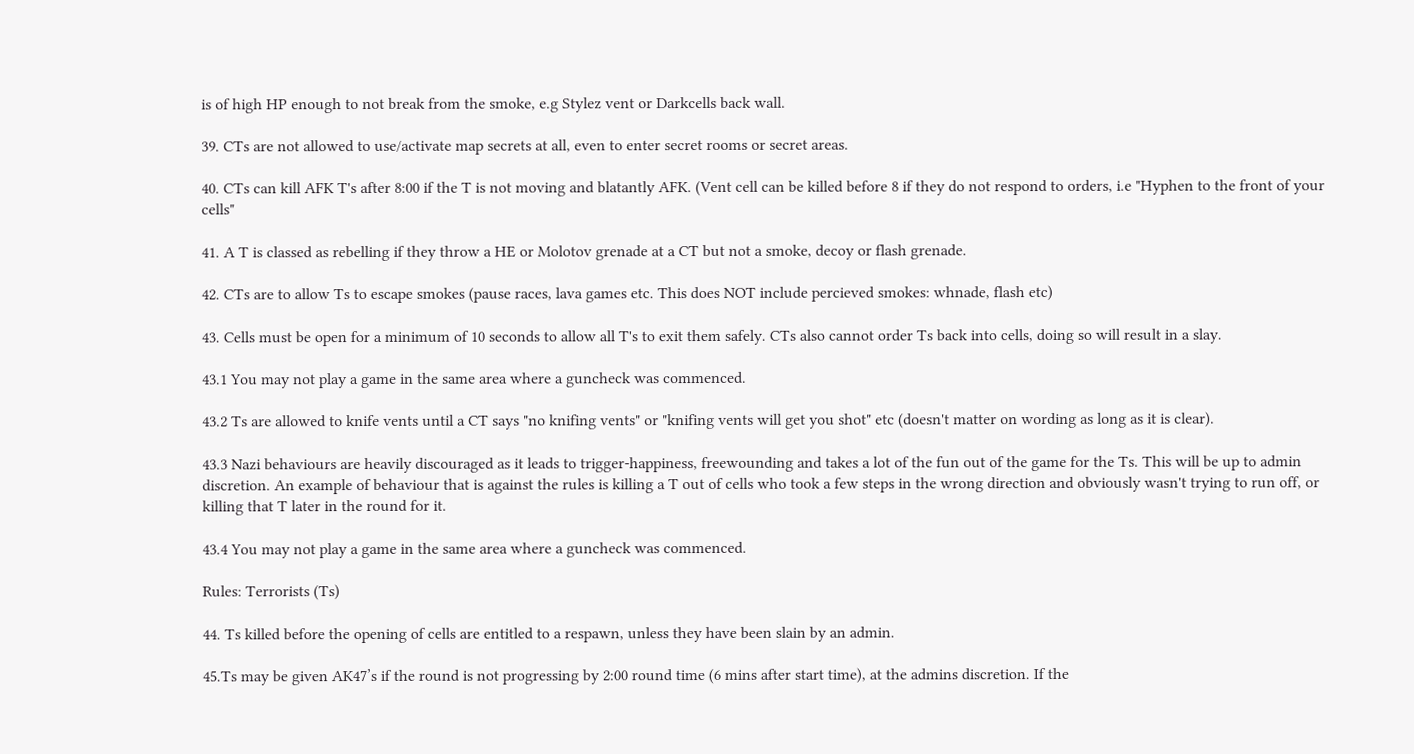is of high HP enough to not break from the smoke, e.g Stylez vent or Darkcells back wall.

39. CTs are not allowed to use/activate map secrets at all, even to enter secret rooms or secret areas.

40. CTs can kill AFK T's after 8:00 if the T is not moving and blatantly AFK. (Vent cell can be killed before 8 if they do not respond to orders, i.e "Hyphen to the front of your cells"

41. A T is classed as rebelling if they throw a HE or Molotov grenade at a CT but not a smoke, decoy or flash grenade.

42. CTs are to allow Ts to escape smokes (pause races, lava games etc. This does NOT include percieved smokes: whnade, flash etc)

43. Cells must be open for a minimum of 10 seconds to allow all T's to exit them safely. CTs also cannot order Ts back into cells, doing so will result in a slay.

43.1 You may not play a game in the same area where a guncheck was commenced.

43.2 Ts are allowed to knife vents until a CT says "no knifing vents" or "knifing vents will get you shot" etc (doesn't matter on wording as long as it is clear).

43.3 Nazi behaviours are heavily discouraged as it leads to trigger-happiness, freewounding and takes a lot of the fun out of the game for the Ts. This will be up to admin discretion. An example of behaviour that is against the rules is killing a T out of cells who took a few steps in the wrong direction and obviously wasn't trying to run off, or killing that T later in the round for it.

43.4 You may not play a game in the same area where a guncheck was commenced.

Rules: Terrorists (Ts)

44. Ts killed before the opening of cells are entitled to a respawn, unless they have been slain by an admin.

45.Ts may be given AK47’s if the round is not progressing by 2:00 round time (6 mins after start time), at the admins discretion. If the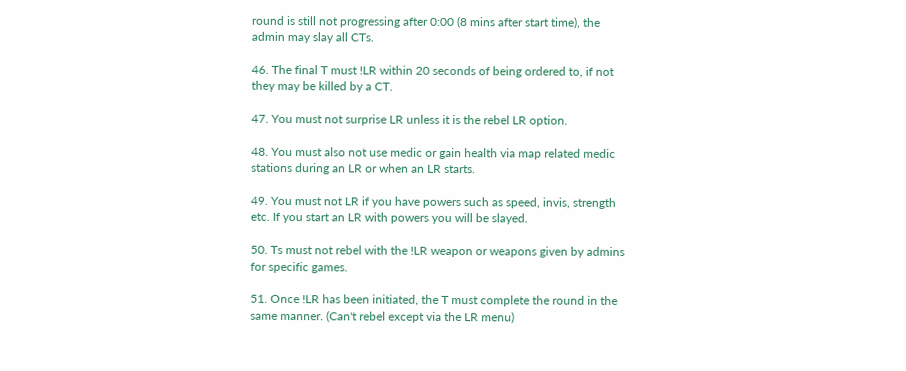round is still not progressing after 0:00 (8 mins after start time), the admin may slay all CTs.

46. The final T must !LR within 20 seconds of being ordered to, if not they may be killed by a CT.

47. You must not surprise LR unless it is the rebel LR option.

48. You must also not use medic or gain health via map related medic stations during an LR or when an LR starts.

49. You must not LR if you have powers such as speed, invis, strength etc. If you start an LR with powers you will be slayed.

50. Ts must not rebel with the !LR weapon or weapons given by admins for specific games.

51. Once !LR has been initiated, the T must complete the round in the same manner. (Can't rebel except via the LR menu)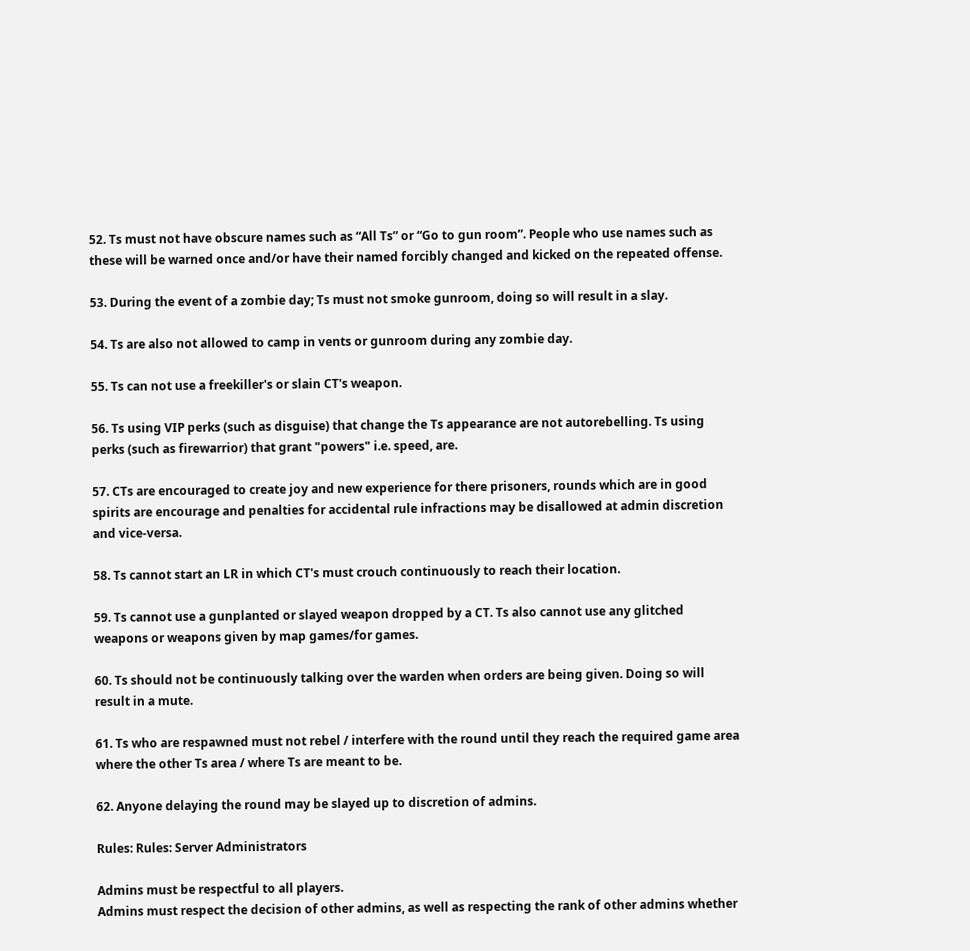52. Ts must not have obscure names such as “All Ts” or “Go to gun room”. People who use names such as these will be warned once and/or have their named forcibly changed and kicked on the repeated offense.

53. During the event of a zombie day; Ts must not smoke gunroom, doing so will result in a slay.

54. Ts are also not allowed to camp in vents or gunroom during any zombie day.

55. Ts can not use a freekiller's or slain CT's weapon.

56. Ts using VIP perks (such as disguise) that change the Ts appearance are not autorebelling. Ts using perks (such as firewarrior) that grant "powers" i.e. speed, are.

57. CTs are encouraged to create joy and new experience for there prisoners, rounds which are in good spirits are encourage and penalties for accidental rule infractions may be disallowed at admin discretion and vice-versa.

58. Ts cannot start an LR in which CT's must crouch continuously to reach their location.

59. Ts cannot use a gunplanted or slayed weapon dropped by a CT. Ts also cannot use any glitched weapons or weapons given by map games/for games.

60. Ts should not be continuously talking over the warden when orders are being given. Doing so will result in a mute.

61. Ts who are respawned must not rebel / interfere with the round until they reach the required game area where the other Ts area / where Ts are meant to be.

62. Anyone delaying the round may be slayed up to discretion of admins.

Rules: Rules: Server Administrators

Admins must be respectful to all players.
Admins must respect the decision of other admins, as well as respecting the rank of other admins whether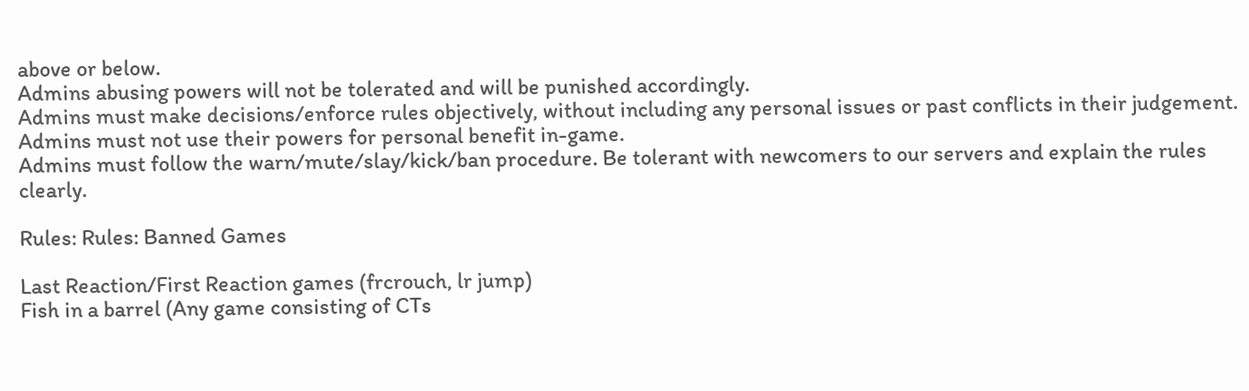above or below.
Admins abusing powers will not be tolerated and will be punished accordingly.
Admins must make decisions/enforce rules objectively, without including any personal issues or past conflicts in their judgement.
Admins must not use their powers for personal benefit in-game.
Admins must follow the warn/mute/slay/kick/ban procedure. Be tolerant with newcomers to our servers and explain the rules clearly.

Rules: Rules: Banned Games

Last Reaction/First Reaction games (frcrouch, lr jump)
Fish in a barrel (Any game consisting of CTs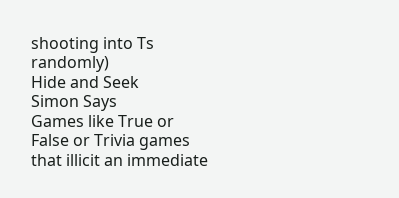shooting into Ts randomly)
Hide and Seek
Simon Says
Games like True or False or Trivia games that illicit an immediate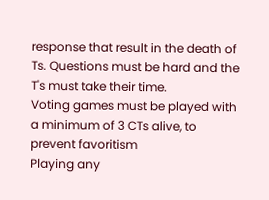response that result in the death of Ts. Questions must be hard and the T's must take their time.
Voting games must be played with a minimum of 3 CTs alive, to prevent favoritism
Playing any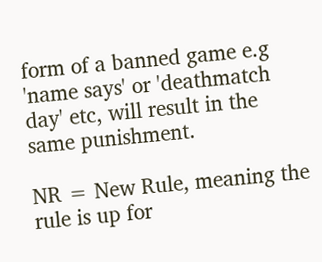form of a banned game e.g 'name says' or 'deathmatch day' etc, will result in the same punishment.

NR = New Rule, meaning the rule is up for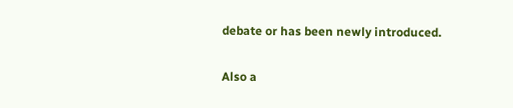debate or has been newly introduced.

Also a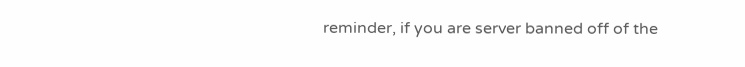reminder, if you are server banned off of the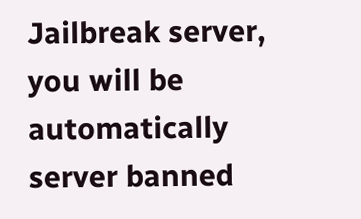Jailbreak server, you will be automatically server banned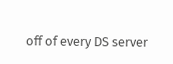off of every DS server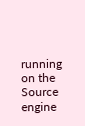running on the Source engine